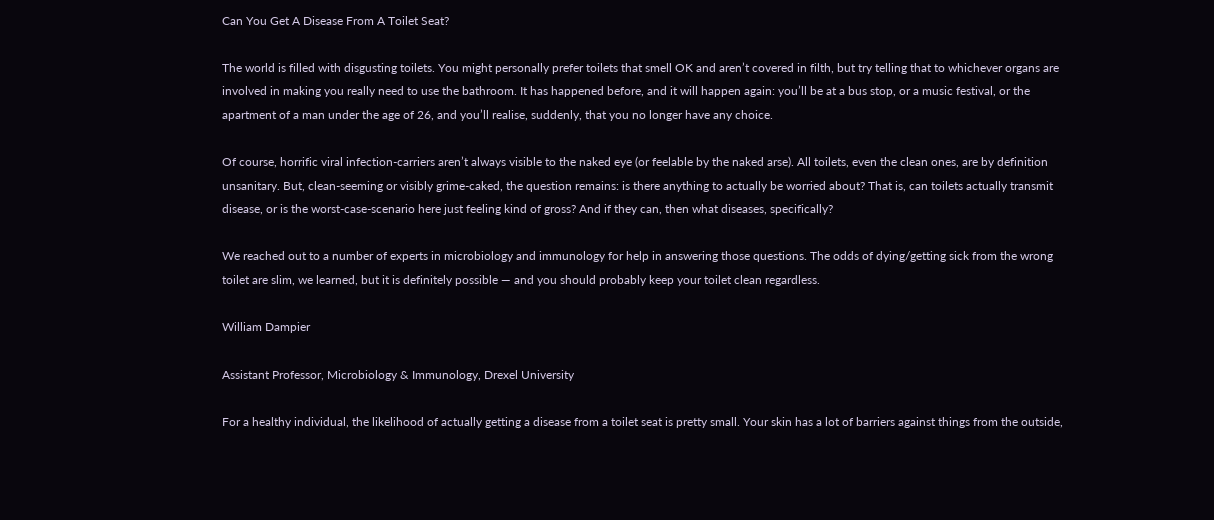Can You Get A Disease From A Toilet Seat?

The world is filled with disgusting toilets. You might personally prefer toilets that smell OK and aren’t covered in filth, but try telling that to whichever organs are involved in making you really need to use the bathroom. It has happened before, and it will happen again: you’ll be at a bus stop, or a music festival, or the apartment of a man under the age of 26, and you’ll realise, suddenly, that you no longer have any choice.

Of course, horrific viral infection-carriers aren’t always visible to the naked eye (or feelable by the naked arse). All toilets, even the clean ones, are by definition unsanitary. But, clean-seeming or visibly grime-caked, the question remains: is there anything to actually be worried about? That is, can toilets actually transmit disease, or is the worst-case-scenario here just feeling kind of gross? And if they can, then what diseases, specifically?

We reached out to a number of experts in microbiology and immunology for help in answering those questions. The odds of dying/getting sick from the wrong toilet are slim, we learned, but it is definitely possible — and you should probably keep your toilet clean regardless.

William Dampier

Assistant Professor, Microbiology & Immunology, Drexel University

For a healthy individual, the likelihood of actually getting a disease from a toilet seat is pretty small. Your skin has a lot of barriers against things from the outside,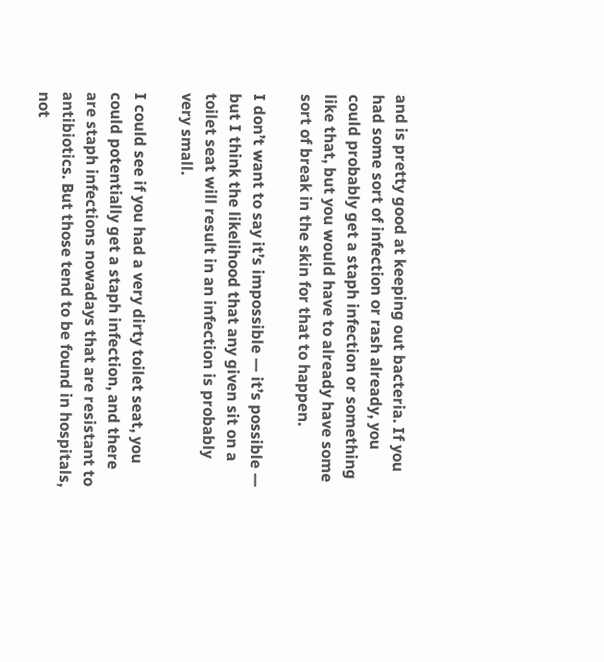and is pretty good at keeping out bacteria. If you had some sort of infection or rash already, you could probably get a staph infection or something like that, but you would have to already have some sort of break in the skin for that to happen.

I don’t want to say it’s impossible — it’s possible — but I think the likelihood that any given sit on a toilet seat will result in an infection is probably very small.

I could see if you had a very dirty toilet seat, you could potentially get a staph infection, and there are staph infections nowadays that are resistant to antibiotics. But those tend to be found in hospitals, not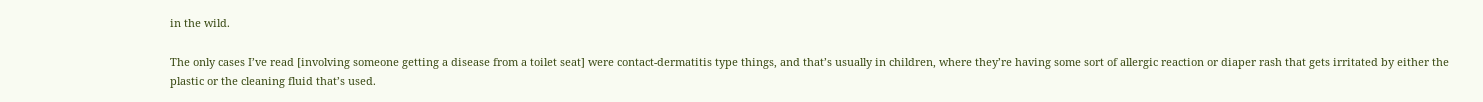in the wild.

The only cases I’ve read [involving someone getting a disease from a toilet seat] were contact-dermatitis type things, and that’s usually in children, where they’re having some sort of allergic reaction or diaper rash that gets irritated by either the plastic or the cleaning fluid that’s used.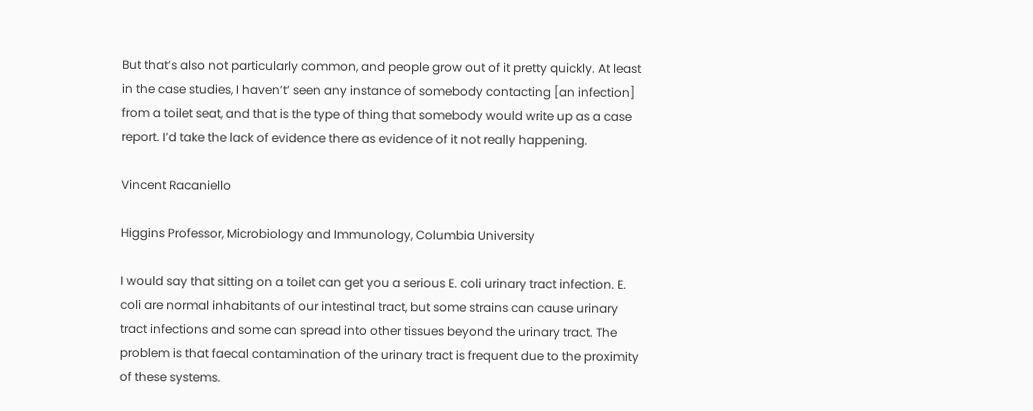But that’s also not particularly common, and people grow out of it pretty quickly. At least in the case studies, I haven’t’ seen any instance of somebody contacting [an infection] from a toilet seat, and that is the type of thing that somebody would write up as a case report. I’d take the lack of evidence there as evidence of it not really happening.

Vincent Racaniello

Higgins Professor, Microbiology and Immunology, Columbia University

I would say that sitting on a toilet can get you a serious E. coli urinary tract infection. E. coli are normal inhabitants of our intestinal tract, but some strains can cause urinary tract infections and some can spread into other tissues beyond the urinary tract. The problem is that faecal contamination of the urinary tract is frequent due to the proximity of these systems.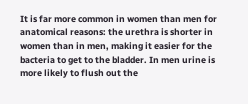It is far more common in women than men for anatomical reasons: the urethra is shorter in women than in men, making it easier for the bacteria to get to the bladder. In men urine is more likely to flush out the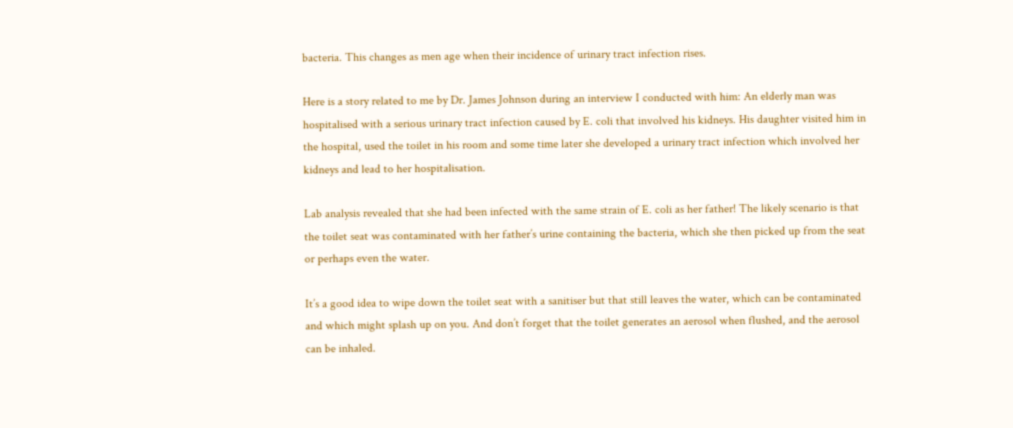bacteria. This changes as men age when their incidence of urinary tract infection rises.

Here is a story related to me by Dr. James Johnson during an interview I conducted with him: An elderly man was hospitalised with a serious urinary tract infection caused by E. coli that involved his kidneys. His daughter visited him in the hospital, used the toilet in his room and some time later she developed a urinary tract infection which involved her kidneys and lead to her hospitalisation.

Lab analysis revealed that she had been infected with the same strain of E. coli as her father! The likely scenario is that the toilet seat was contaminated with her father’s urine containing the bacteria, which she then picked up from the seat or perhaps even the water.

It’s a good idea to wipe down the toilet seat with a sanitiser but that still leaves the water, which can be contaminated and which might splash up on you. And don’t forget that the toilet generates an aerosol when flushed, and the aerosol can be inhaled.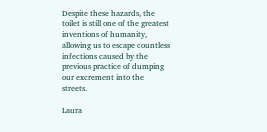Despite these hazards, the toilet is still one of the greatest inventions of humanity, allowing us to escape countless infections caused by the previous practice of dumping our excrement into the streets.

Laura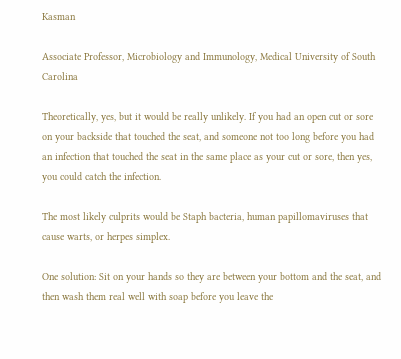Kasman

Associate Professor, Microbiology and Immunology, Medical University of South Carolina

Theoretically, yes, but it would be really unlikely. If you had an open cut or sore on your backside that touched the seat, and someone not too long before you had an infection that touched the seat in the same place as your cut or sore, then yes, you could catch the infection.

The most likely culprits would be Staph bacteria, human papillomaviruses that cause warts, or herpes simplex.

One solution: Sit on your hands so they are between your bottom and the seat, and then wash them real well with soap before you leave the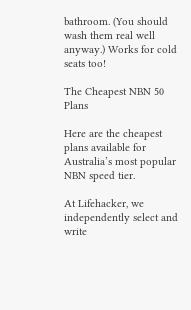bathroom. (You should wash them real well anyway.) Works for cold seats too!

The Cheapest NBN 50 Plans

Here are the cheapest plans available for Australia’s most popular NBN speed tier.

At Lifehacker, we independently select and write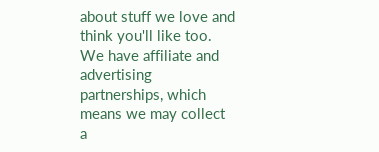about stuff we love and think you'll like too. We have affiliate and advertising partnerships, which means we may collect a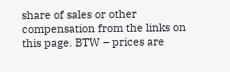share of sales or other compensation from the links on this page. BTW – prices are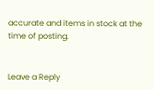accurate and items in stock at the time of posting.


Leave a Reply